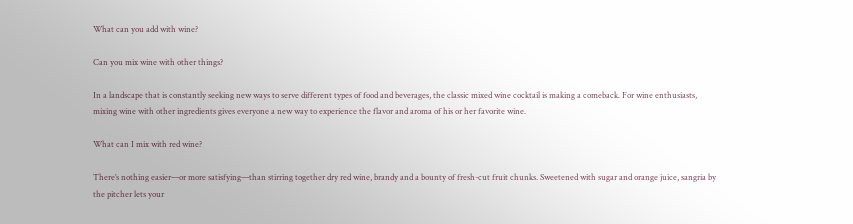What can you add with wine?

Can you mix wine with other things?

In a landscape that is constantly seeking new ways to serve different types of food and beverages, the classic mixed wine cocktail is making a comeback. For wine enthusiasts, mixing wine with other ingredients gives everyone a new way to experience the flavor and aroma of his or her favorite wine.

What can I mix with red wine?

There’s nothing easier––or more satisfying––than stirring together dry red wine, brandy and a bounty of fresh-cut fruit chunks. Sweetened with sugar and orange juice, sangria by the pitcher lets your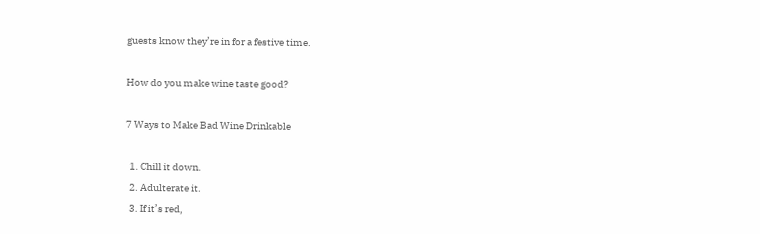guests know they’re in for a festive time.

How do you make wine taste good?

7 Ways to Make Bad Wine Drinkable

  1. Chill it down.
  2. Adulterate it.
  3. If it’s red,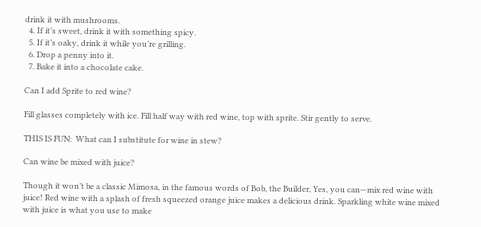drink it with mushrooms.
  4. If it’s sweet, drink it with something spicy.
  5. If it’s oaky, drink it while you’re grilling.
  6. Drop a penny into it.
  7. Bake it into a chocolate cake.

Can I add Sprite to red wine?

Fill glasses completely with ice. Fill half way with red wine, top with sprite. Stir gently to serve.

THIS IS FUN:  What can I substitute for wine in stew?

Can wine be mixed with juice?

Though it won’t be a classic Mimosa, in the famous words of Bob, the Builder, Yes, you can—mix red wine with juice! Red wine with a splash of fresh squeezed orange juice makes a delicious drink. Sparkling white wine mixed with juice is what you use to make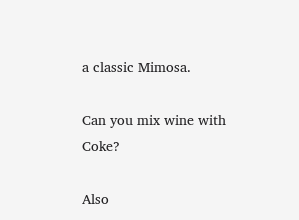a classic Mimosa.

Can you mix wine with Coke?

Also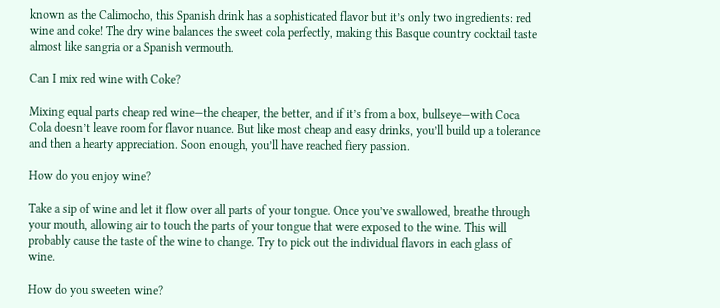known as the Calimocho, this Spanish drink has a sophisticated flavor but it’s only two ingredients: red wine and coke! The dry wine balances the sweet cola perfectly, making this Basque country cocktail taste almost like sangria or a Spanish vermouth.

Can I mix red wine with Coke?

Mixing equal parts cheap red wine—the cheaper, the better, and if it’s from a box, bullseye—with Coca Cola doesn’t leave room for flavor nuance. But like most cheap and easy drinks, you’ll build up a tolerance and then a hearty appreciation. Soon enough, you’ll have reached fiery passion.

How do you enjoy wine?

Take a sip of wine and let it flow over all parts of your tongue. Once you’ve swallowed, breathe through your mouth, allowing air to touch the parts of your tongue that were exposed to the wine. This will probably cause the taste of the wine to change. Try to pick out the individual flavors in each glass of wine.

How do you sweeten wine?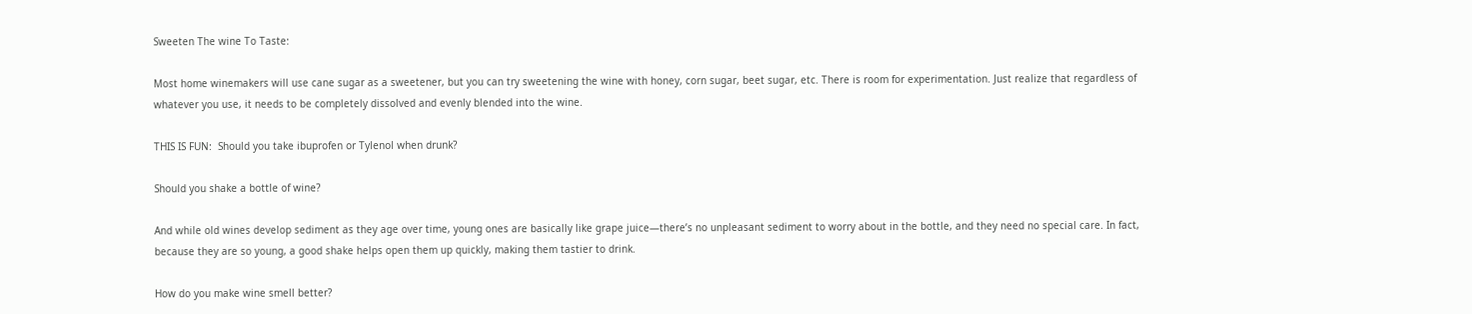Sweeten The wine To Taste:

Most home winemakers will use cane sugar as a sweetener, but you can try sweetening the wine with honey, corn sugar, beet sugar, etc. There is room for experimentation. Just realize that regardless of whatever you use, it needs to be completely dissolved and evenly blended into the wine.

THIS IS FUN:  Should you take ibuprofen or Tylenol when drunk?

Should you shake a bottle of wine?

And while old wines develop sediment as they age over time, young ones are basically like grape juice—there’s no unpleasant sediment to worry about in the bottle, and they need no special care. In fact, because they are so young, a good shake helps open them up quickly, making them tastier to drink.

How do you make wine smell better?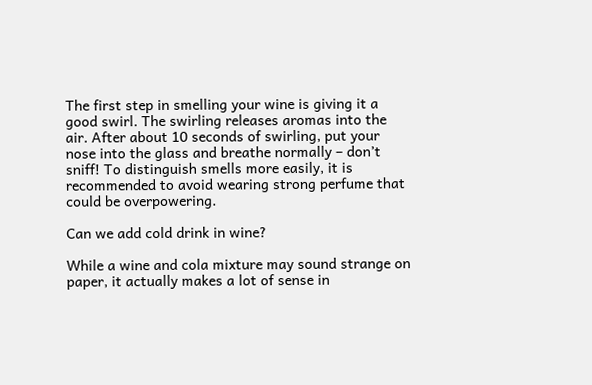The first step in smelling your wine is giving it a good swirl. The swirling releases aromas into the air. After about 10 seconds of swirling, put your nose into the glass and breathe normally – don’t sniff! To distinguish smells more easily, it is recommended to avoid wearing strong perfume that could be overpowering.

Can we add cold drink in wine?

While a wine and cola mixture may sound strange on paper, it actually makes a lot of sense in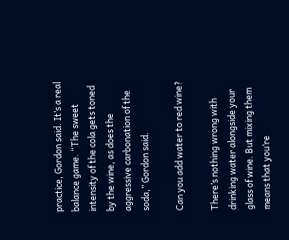practice, Gordon said. It’s a real balance game. “The sweet intensity of the cola gets toned by the wine, as does the aggressive carbonation of the soda,” Gordon said.

Can you add water to red wine?

There’s nothing wrong with drinking water alongside your glass of wine. But mixing them means that you’re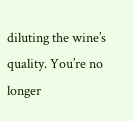diluting the wine’s quality. You’re no longer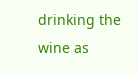drinking the wine as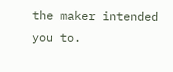the maker intended you to.